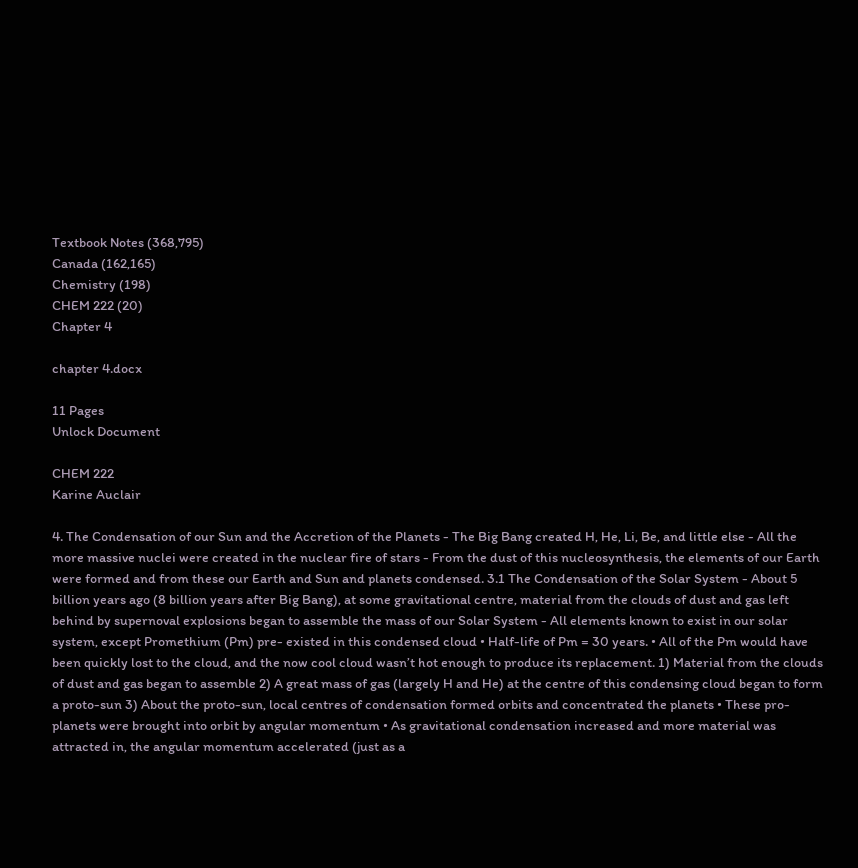Textbook Notes (368,795)
Canada (162,165)
Chemistry (198)
CHEM 222 (20)
Chapter 4

chapter 4.docx

11 Pages
Unlock Document

CHEM 222
Karine Auclair

4. The Condensation of our Sun and the Accretion of the Planets - The Big Bang created H, He, Li, Be, and little else - All the more massive nuclei were created in the nuclear fire of stars - From the dust of this nucleosynthesis, the elements of our Earth were formed and from these our Earth and Sun and planets condensed. 3.1 The Condensation of the Solar System - About 5 billion years ago (8 billion years after Big Bang), at some gravitational centre, material from the clouds of dust and gas left behind by supernoval explosions began to assemble the mass of our Solar System - All elements known to exist in our solar system, except Promethium (Pm) pre- existed in this condensed cloud • Half-life of Pm = 30 years. • All of the Pm would have been quickly lost to the cloud, and the now cool cloud wasn’t hot enough to produce its replacement. 1) Material from the clouds of dust and gas began to assemble 2) A great mass of gas (largely H and He) at the centre of this condensing cloud began to form a proto-sun 3) About the proto-sun, local centres of condensation formed orbits and concentrated the planets • These pro-planets were brought into orbit by angular momentum • As gravitational condensation increased and more material was attracted in, the angular momentum accelerated (just as a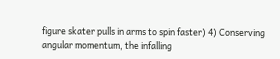figure skater pulls in arms to spin faster) 4) Conserving angular momentum, the infalling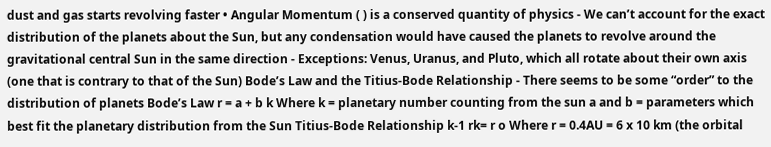dust and gas starts revolving faster • Angular Momentum ( ) is a conserved quantity of physics - We can’t account for the exact distribution of the planets about the Sun, but any condensation would have caused the planets to revolve around the gravitational central Sun in the same direction - Exceptions: Venus, Uranus, and Pluto, which all rotate about their own axis (one that is contrary to that of the Sun) Bode’s Law and the Titius-Bode Relationship - There seems to be some “order” to the distribution of planets Bode’s Law r = a + b k Where k = planetary number counting from the sun a and b = parameters which best fit the planetary distribution from the Sun Titius-Bode Relationship k-1 rk= r o Where r = 0.4AU = 6 x 10 km (the orbital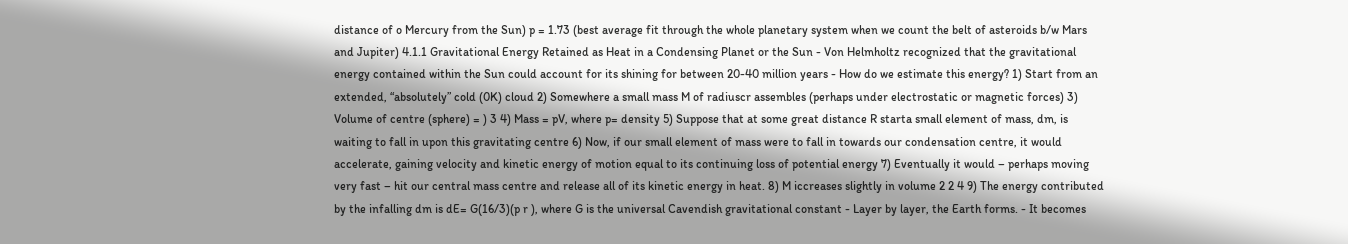distance of o Mercury from the Sun) p = 1.73 (best average fit through the whole planetary system when we count the belt of asteroids b/w Mars and Jupiter) 4.1.1 Gravitational Energy Retained as Heat in a Condensing Planet or the Sun - Von Helmholtz recognized that the gravitational energy contained within the Sun could account for its shining for between 20-40 million years - How do we estimate this energy? 1) Start from an extended, “absolutely” cold (0K) cloud 2) Somewhere a small mass M of radiuscr assembles (perhaps under electrostatic or magnetic forces) 3) Volume of centre (sphere) = ) 3 4) Mass = pV, where p= density 5) Suppose that at some great distance R starta small element of mass, dm, is waiting to fall in upon this gravitating centre 6) Now, if our small element of mass were to fall in towards our condensation centre, it would accelerate, gaining velocity and kinetic energy of motion equal to its continuing loss of potential energy 7) Eventually it would – perhaps moving very fast – hit our central mass centre and release all of its kinetic energy in heat. 8) M iccreases slightly in volume 2 2 4 9) The energy contributed by the infalling dm is dE= G(16/3)(p r ), where G is the universal Cavendish gravitational constant - Layer by layer, the Earth forms. - It becomes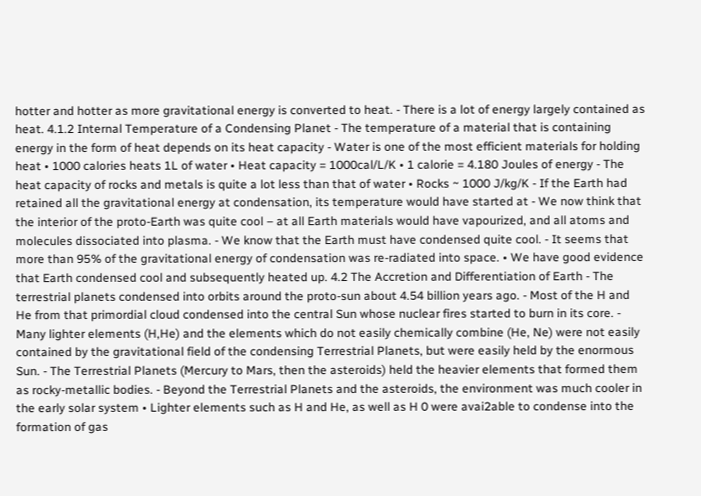hotter and hotter as more gravitational energy is converted to heat. - There is a lot of energy largely contained as heat. 4.1.2 Internal Temperature of a Condensing Planet - The temperature of a material that is containing energy in the form of heat depends on its heat capacity - Water is one of the most efficient materials for holding heat • 1000 calories heats 1L of water • Heat capacity = 1000cal/L/K • 1 calorie = 4.180 Joules of energy - The heat capacity of rocks and metals is quite a lot less than that of water • Rocks ~ 1000 J/kg/K - If the Earth had retained all the gravitational energy at condensation, its temperature would have started at - We now think that the interior of the proto-Earth was quite cool – at all Earth materials would have vapourized, and all atoms and molecules dissociated into plasma. - We know that the Earth must have condensed quite cool. - It seems that more than 95% of the gravitational energy of condensation was re-radiated into space. • We have good evidence that Earth condensed cool and subsequently heated up. 4.2 The Accretion and Differentiation of Earth - The terrestrial planets condensed into orbits around the proto-sun about 4.54 billion years ago. - Most of the H and He from that primordial cloud condensed into the central Sun whose nuclear fires started to burn in its core. - Many lighter elements (H,He) and the elements which do not easily chemically combine (He, Ne) were not easily contained by the gravitational field of the condensing Terrestrial Planets, but were easily held by the enormous Sun. - The Terrestrial Planets (Mercury to Mars, then the asteroids) held the heavier elements that formed them as rocky-metallic bodies. - Beyond the Terrestrial Planets and the asteroids, the environment was much cooler in the early solar system • Lighter elements such as H and He, as well as H 0 were avai2able to condense into the formation of gas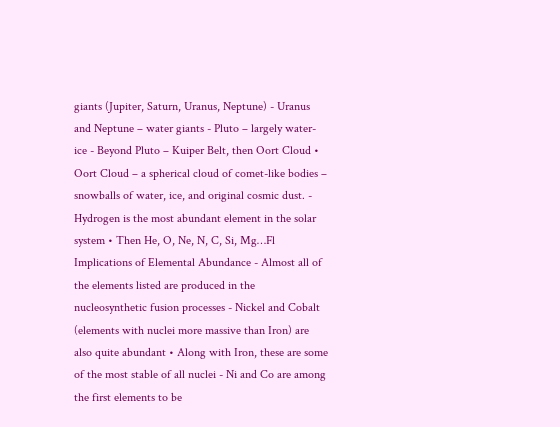giants (Jupiter, Saturn, Uranus, Neptune) - Uranus and Neptune – water giants - Pluto – largely water-ice - Beyond Pluto – Kuiper Belt, then Oort Cloud • Oort Cloud – a spherical cloud of comet-like bodies – snowballs of water, ice, and original cosmic dust. - Hydrogen is the most abundant element in the solar system • Then He, O, Ne, N, C, Si, Mg…Fl Implications of Elemental Abundance - Almost all of the elements listed are produced in the nucleosynthetic fusion processes - Nickel and Cobalt (elements with nuclei more massive than Iron) are also quite abundant • Along with Iron, these are some of the most stable of all nuclei - Ni and Co are among the first elements to be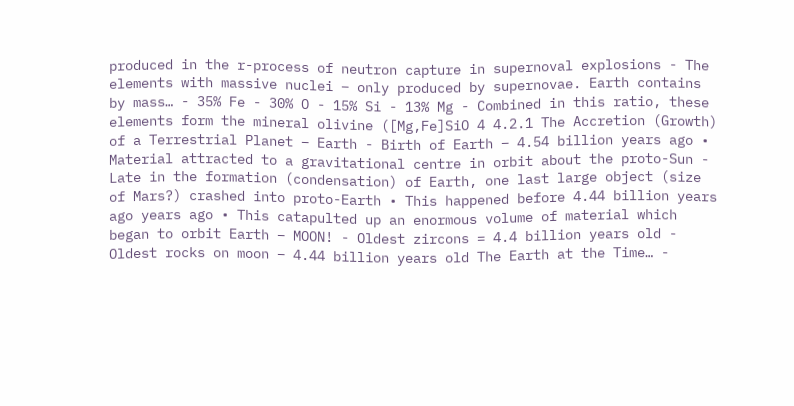produced in the r-process of neutron capture in supernoval explosions - The elements with massive nuclei – only produced by supernovae. Earth contains by mass… - 35% Fe - 30% O - 15% Si - 13% Mg - Combined in this ratio, these elements form the mineral olivine ([Mg,Fe]SiO 4 4.2.1 The Accretion (Growth) of a Terrestrial Planet – Earth - Birth of Earth – 4.54 billion years ago • Material attracted to a gravitational centre in orbit about the proto-Sun - Late in the formation (condensation) of Earth, one last large object (size of Mars?) crashed into proto-Earth • This happened before 4.44 billion years ago years ago • This catapulted up an enormous volume of material which began to orbit Earth – MOON! - Oldest zircons = 4.4 billion years old - Oldest rocks on moon – 4.44 billion years old The Earth at the Time… -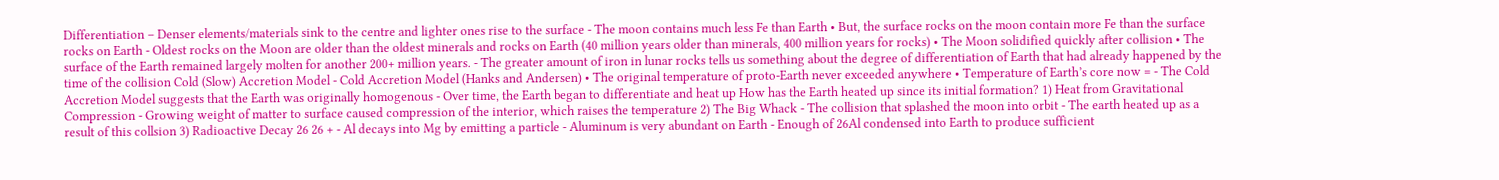Differentiation – Denser elements/materials sink to the centre and lighter ones rise to the surface - The moon contains much less Fe than Earth • But, the surface rocks on the moon contain more Fe than the surface rocks on Earth - Oldest rocks on the Moon are older than the oldest minerals and rocks on Earth (40 million years older than minerals, 400 million years for rocks) • The Moon solidified quickly after collision • The surface of the Earth remained largely molten for another 200+ million years. - The greater amount of iron in lunar rocks tells us something about the degree of differentiation of Earth that had already happened by the time of the collision Cold (Slow) Accretion Model - Cold Accretion Model (Hanks and Andersen) • The original temperature of proto-Earth never exceeded anywhere • Temperature of Earth’s core now = - The Cold Accretion Model suggests that the Earth was originally homogenous - Over time, the Earth began to differentiate and heat up How has the Earth heated up since its initial formation? 1) Heat from Gravitational Compression - Growing weight of matter to surface caused compression of the interior, which raises the temperature 2) The Big Whack - The collision that splashed the moon into orbit - The earth heated up as a result of this collsion 3) Radioactive Decay 26 26 + - Al decays into Mg by emitting a particle - Aluminum is very abundant on Earth - Enough of 26Al condensed into Earth to produce sufficient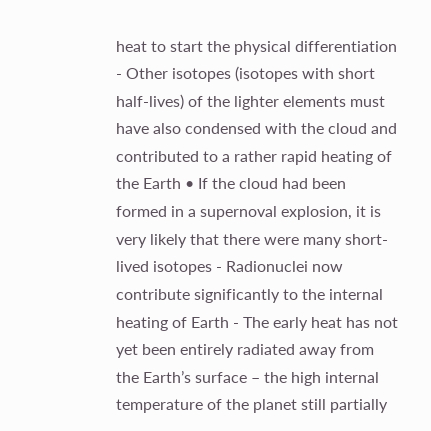heat to start the physical differentiation - Other isotopes (isotopes with short half-lives) of the lighter elements must have also condensed with the cloud and contributed to a rather rapid heating of the Earth • If the cloud had been formed in a supernoval explosion, it is very likely that there were many short-lived isotopes - Radionuclei now contribute significantly to the internal heating of Earth - The early heat has not yet been entirely radiated away from the Earth’s surface – the high internal temperature of the planet still partially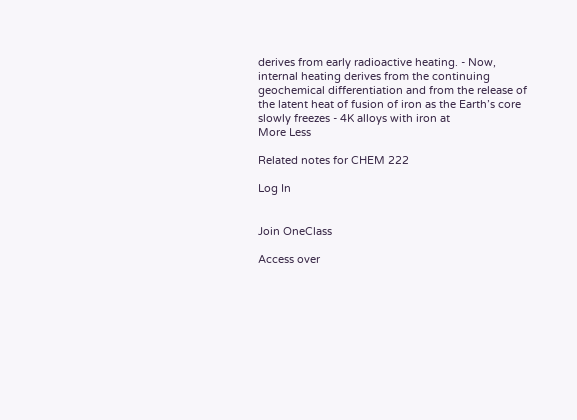derives from early radioactive heating. - Now, internal heating derives from the continuing geochemical differentiation and from the release of the latent heat of fusion of iron as the Earth’s core slowly freezes - 4K alloys with iron at
More Less

Related notes for CHEM 222

Log In


Join OneClass

Access over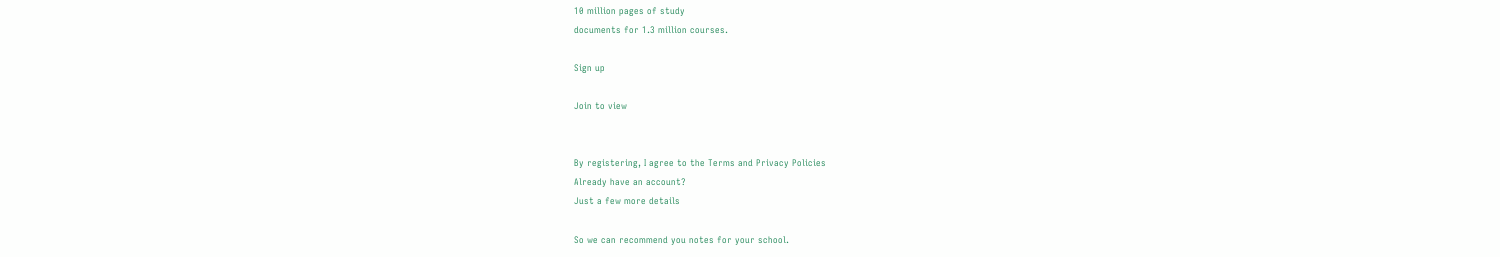10 million pages of study
documents for 1.3 million courses.

Sign up

Join to view


By registering, I agree to the Terms and Privacy Policies
Already have an account?
Just a few more details

So we can recommend you notes for your school.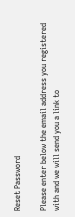Reset Password

Please enter below the email address you registered with and we will send you a link to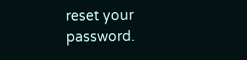reset your password.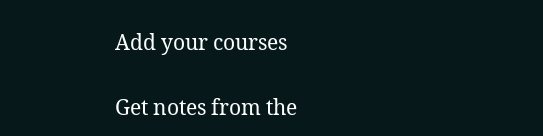Add your courses

Get notes from the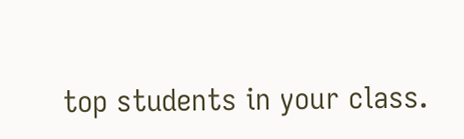top students in your class.